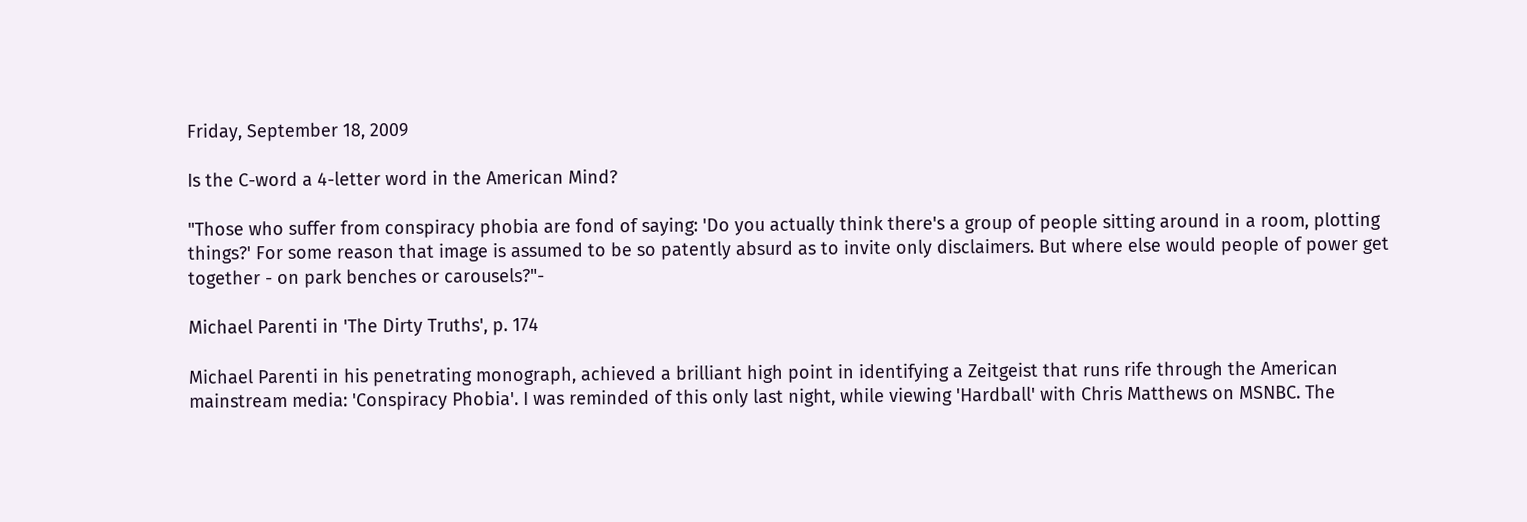Friday, September 18, 2009

Is the C-word a 4-letter word in the American Mind?

"Those who suffer from conspiracy phobia are fond of saying: 'Do you actually think there's a group of people sitting around in a room, plotting things?' For some reason that image is assumed to be so patently absurd as to invite only disclaimers. But where else would people of power get together - on park benches or carousels?"-

Michael Parenti in 'The Dirty Truths', p. 174

Michael Parenti in his penetrating monograph, achieved a brilliant high point in identifying a Zeitgeist that runs rife through the American mainstream media: 'Conspiracy Phobia'. I was reminded of this only last night, while viewing 'Hardball' with Chris Matthews on MSNBC. The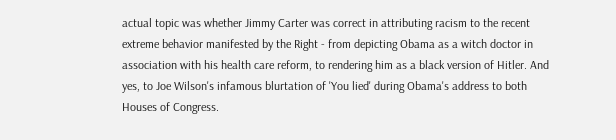actual topic was whether Jimmy Carter was correct in attributing racism to the recent extreme behavior manifested by the Right - from depicting Obama as a witch doctor in association with his health care reform, to rendering him as a black version of Hitler. And yes, to Joe Wilson's infamous blurtation of 'You lied' during Obama's address to both Houses of Congress.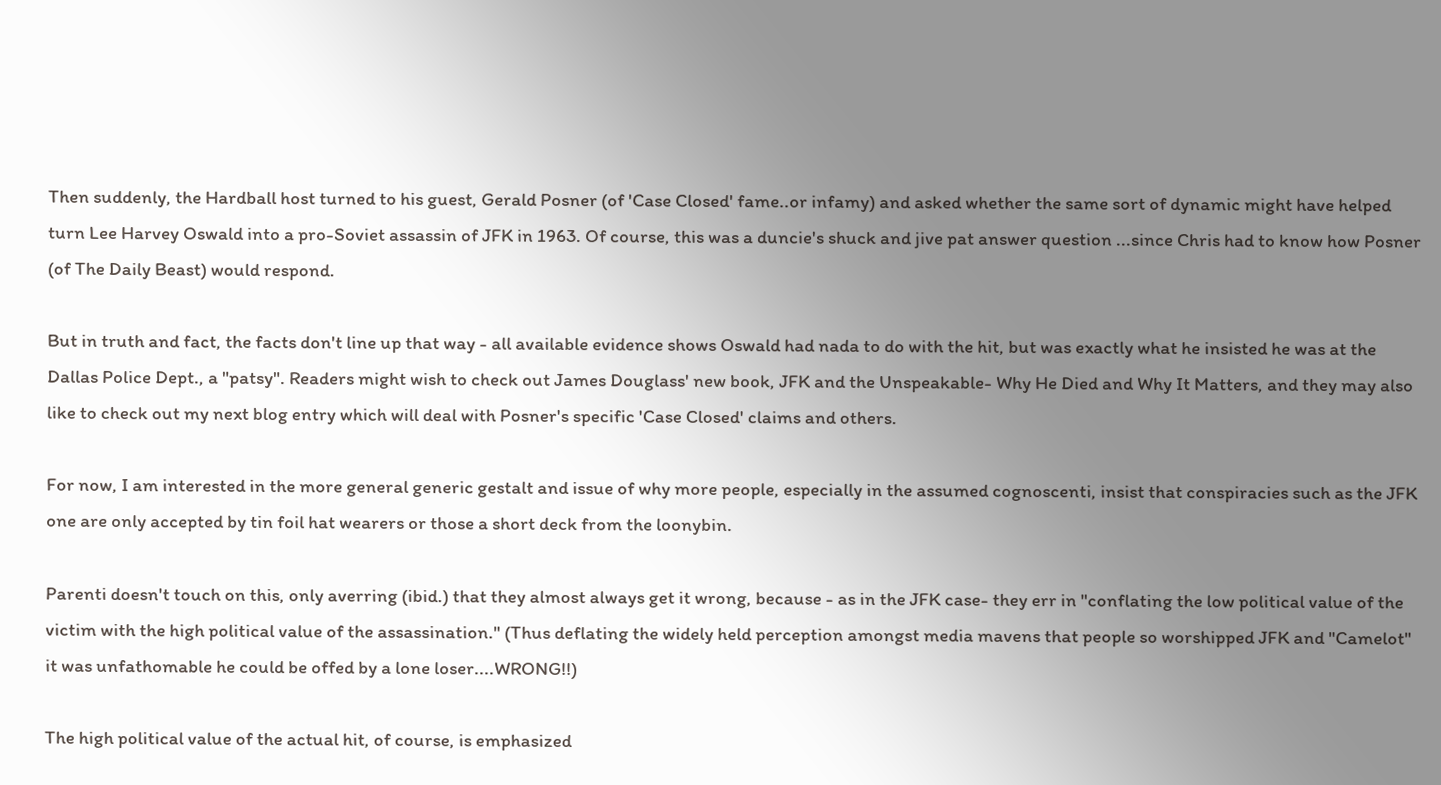Then suddenly, the Hardball host turned to his guest, Gerald Posner (of 'Case Closed' fame..or infamy) and asked whether the same sort of dynamic might have helped turn Lee Harvey Oswald into a pro-Soviet assassin of JFK in 1963. Of course, this was a duncie's shuck and jive pat answer question ...since Chris had to know how Posner (of The Daily Beast) would respond.

But in truth and fact, the facts don't line up that way - all available evidence shows Oswald had nada to do with the hit, but was exactly what he insisted he was at the Dallas Police Dept., a "patsy". Readers might wish to check out James Douglass' new book, JFK and the Unspeakable- Why He Died and Why It Matters, and they may also like to check out my next blog entry which will deal with Posner's specific 'Case Closed' claims and others.

For now, I am interested in the more general generic gestalt and issue of why more people, especially in the assumed cognoscenti, insist that conspiracies such as the JFK one are only accepted by tin foil hat wearers or those a short deck from the loonybin.

Parenti doesn't touch on this, only averring (ibid.) that they almost always get it wrong, because - as in the JFK case- they err in "conflating the low political value of the victim with the high political value of the assassination." (Thus deflating the widely held perception amongst media mavens that people so worshipped JFK and "Camelot" it was unfathomable he could be offed by a lone loser....WRONG!!)

The high political value of the actual hit, of course, is emphasized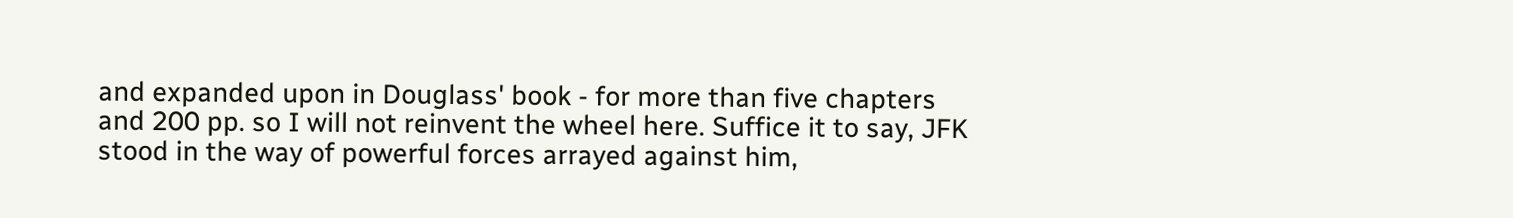and expanded upon in Douglass' book - for more than five chapters and 200 pp. so I will not reinvent the wheel here. Suffice it to say, JFK stood in the way of powerful forces arrayed against him,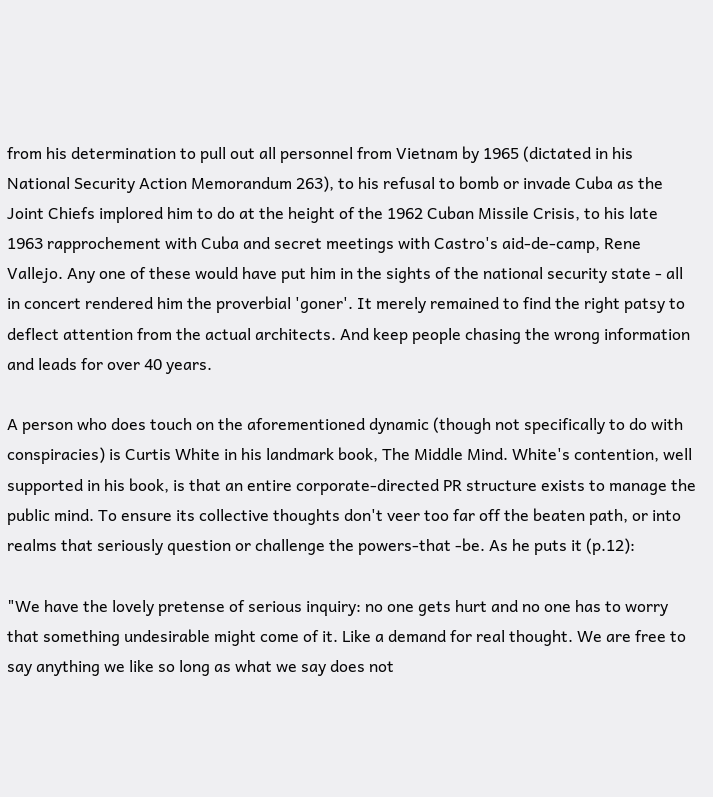from his determination to pull out all personnel from Vietnam by 1965 (dictated in his National Security Action Memorandum 263), to his refusal to bomb or invade Cuba as the Joint Chiefs implored him to do at the height of the 1962 Cuban Missile Crisis, to his late 1963 rapprochement with Cuba and secret meetings with Castro's aid-de-camp, Rene Vallejo. Any one of these would have put him in the sights of the national security state - all in concert rendered him the proverbial 'goner'. It merely remained to find the right patsy to deflect attention from the actual architects. And keep people chasing the wrong information and leads for over 40 years.

A person who does touch on the aforementioned dynamic (though not specifically to do with conspiracies) is Curtis White in his landmark book, The Middle Mind. White's contention, well supported in his book, is that an entire corporate-directed PR structure exists to manage the public mind. To ensure its collective thoughts don't veer too far off the beaten path, or into realms that seriously question or challenge the powers-that -be. As he puts it (p.12):

"We have the lovely pretense of serious inquiry: no one gets hurt and no one has to worry that something undesirable might come of it. Like a demand for real thought. We are free to say anything we like so long as what we say does not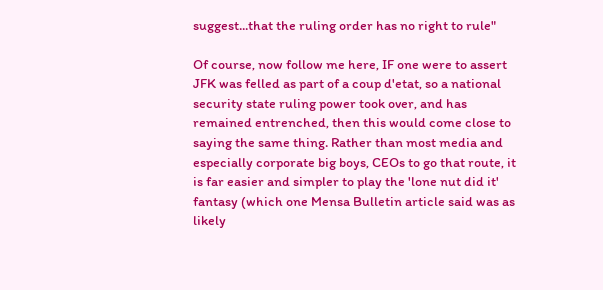suggest...that the ruling order has no right to rule"

Of course, now follow me here, IF one were to assert JFK was felled as part of a coup d'etat, so a national security state ruling power took over, and has remained entrenched, then this would come close to saying the same thing. Rather than most media and especially corporate big boys, CEOs to go that route, it is far easier and simpler to play the 'lone nut did it' fantasy (which one Mensa Bulletin article said was as likely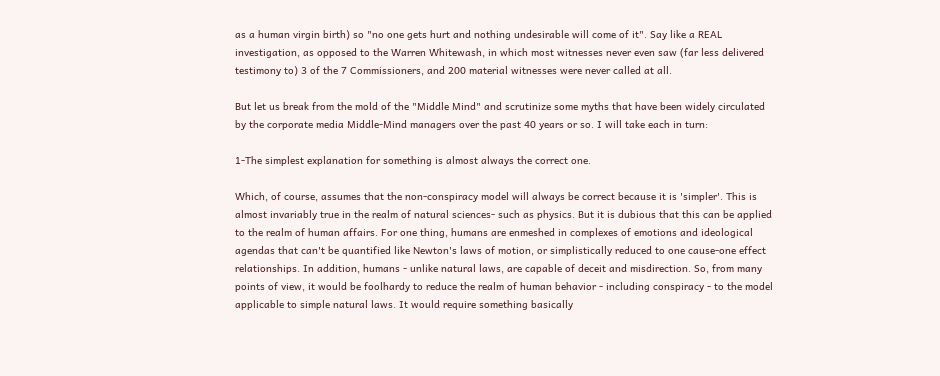as a human virgin birth) so "no one gets hurt and nothing undesirable will come of it". Say like a REAL investigation, as opposed to the Warren Whitewash, in which most witnesses never even saw (far less delivered testimony to) 3 of the 7 Commissioners, and 200 material witnesses were never called at all.

But let us break from the mold of the "Middle Mind" and scrutinize some myths that have been widely circulated by the corporate media Middle-Mind managers over the past 40 years or so. I will take each in turn:

1-The simplest explanation for something is almost always the correct one.

Which, of course, assumes that the non-conspiracy model will always be correct because it is 'simpler'. This is almost invariably true in the realm of natural sciences- such as physics. But it is dubious that this can be applied to the realm of human affairs. For one thing, humans are enmeshed in complexes of emotions and ideological agendas that can't be quantified like Newton's laws of motion, or simplistically reduced to one cause-one effect relationships. In addition, humans - unlike natural laws, are capable of deceit and misdirection. So, from many points of view, it would be foolhardy to reduce the realm of human behavior - including conspiracy - to the model applicable to simple natural laws. It would require something basically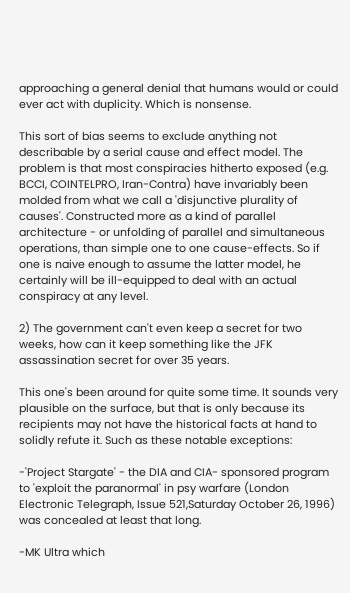approaching a general denial that humans would or could ever act with duplicity. Which is nonsense.

This sort of bias seems to exclude anything not describable by a serial cause and effect model. The problem is that most conspiracies hitherto exposed (e.g. BCCI, COINTELPRO, Iran-Contra) have invariably been molded from what we call a 'disjunctive plurality of causes'. Constructed more as a kind of parallel architecture - or unfolding of parallel and simultaneous operations, than simple one to one cause-effects. So if one is naive enough to assume the latter model, he certainly will be ill-equipped to deal with an actual conspiracy at any level.

2) The government can't even keep a secret for two weeks, how can it keep something like the JFK assassination secret for over 35 years.

This one's been around for quite some time. It sounds very plausible on the surface, but that is only because its recipients may not have the historical facts at hand to solidly refute it. Such as these notable exceptions:

-'Project Stargate' - the DIA and CIA- sponsored program to 'exploit the paranormal' in psy warfare (London Electronic Telegraph, Issue 521,Saturday October 26, 1996) was concealed at least that long.

-MK Ultra which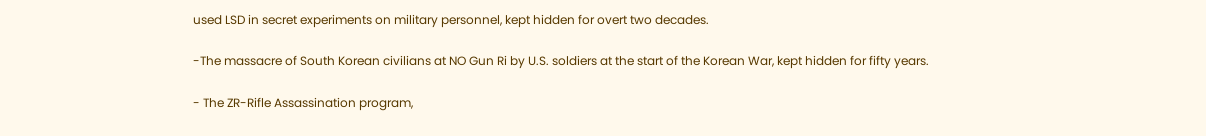used LSD in secret experiments on military personnel, kept hidden for overt two decades.

-The massacre of South Korean civilians at NO Gun Ri by U.S. soldiers at the start of the Korean War, kept hidden for fifty years.

- The ZR-Rifle Assassination program,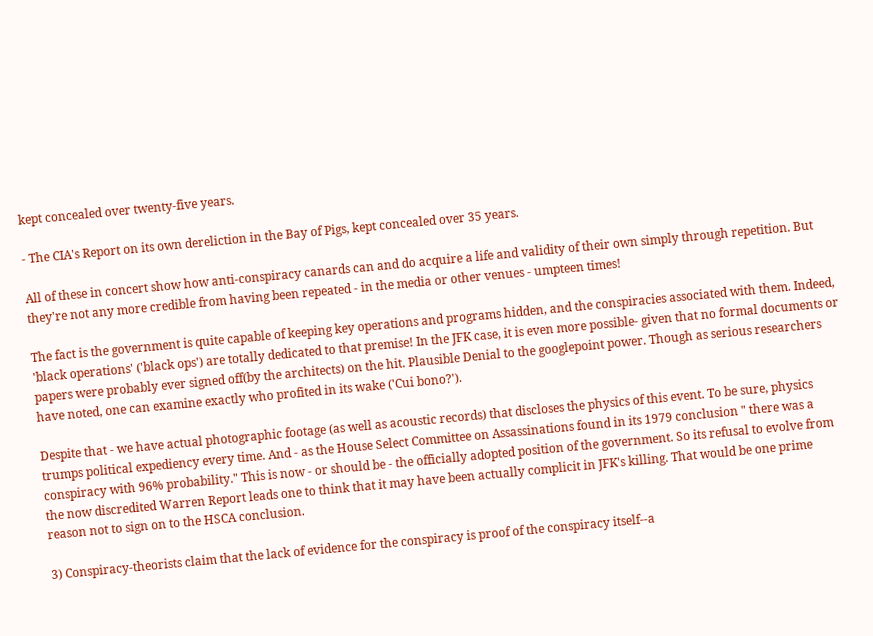kept concealed over twenty-five years.

- The CIA's Report on its own dereliction in the Bay of Pigs, kept concealed over 35 years.

All of these in concert show how anti-conspiracy canards can and do acquire a life and validity of their own simply through repetition. But they're not any more credible from having been repeated - in the media or other venues - umpteen times!

The fact is the government is quite capable of keeping key operations and programs hidden, and the conspiracies associated with them. Indeed, 'black operations' ('black ops') are totally dedicated to that premise! In the JFK case, it is even more possible- given that no formal documents or papers were probably ever signed off(by the architects) on the hit. Plausible Denial to the googlepoint power. Though as serious researchers have noted, one can examine exactly who profited in its wake ('Cui bono?').

Despite that - we have actual photographic footage (as well as acoustic records) that discloses the physics of this event. To be sure, physics trumps political expediency every time. And - as the House Select Committee on Assassinations found in its 1979 conclusion " there was a conspiracy with 96% probability." This is now - or should be - the officially adopted position of the government. So its refusal to evolve from the now discredited Warren Report leads one to think that it may have been actually complicit in JFK's killing. That would be one prime reason not to sign on to the HSCA conclusion.

3) Conspiracy-theorists claim that the lack of evidence for the conspiracy is proof of the conspiracy itself--a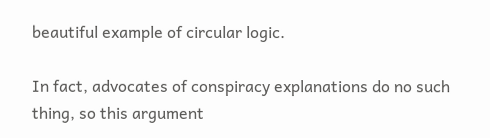beautiful example of circular logic.

In fact, advocates of conspiracy explanations do no such thing, so this argument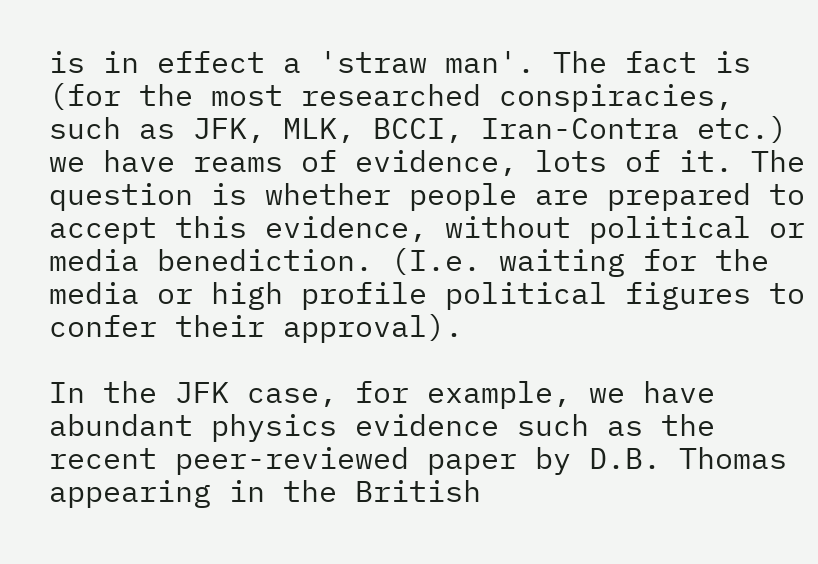is in effect a 'straw man'. The fact is (for the most researched conspiracies, such as JFK, MLK, BCCI, Iran-Contra etc.) we have reams of evidence, lots of it. The question is whether people are prepared to accept this evidence, without political or media benediction. (I.e. waiting for the media or high profile political figures to confer their approval).

In the JFK case, for example, we have abundant physics evidence such as the recent peer-reviewed paper by D.B. Thomas appearing in the British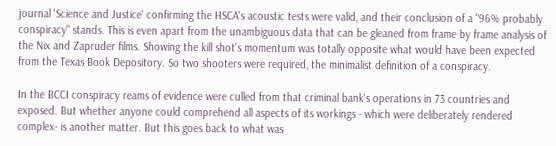journal 'Science and Justice' confirming the HSCA's acoustic tests were valid, and their conclusion of a "96% probably conspiracy" stands. This is even apart from the unambiguous data that can be gleaned from frame by frame analysis of the Nix and Zapruder films. Showing the kill shot's momentum was totally opposite what would have been expected from the Texas Book Depository. So two shooters were required, the minimalist definition of a conspiracy.

In the BCCI conspiracy reams of evidence were culled from that criminal bank's operations in 73 countries and exposed. But whether anyone could comprehend all aspects of its workings - which were deliberately rendered complex- is another matter. But this goes back to what was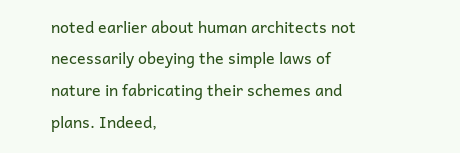noted earlier about human architects not necessarily obeying the simple laws of nature in fabricating their schemes and plans. Indeed,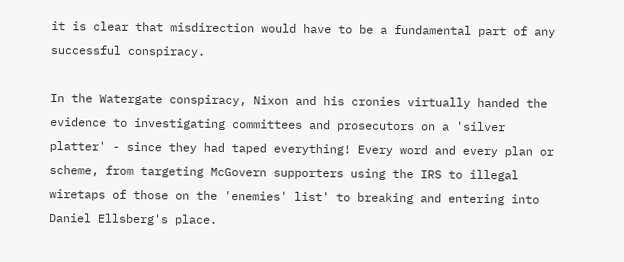it is clear that misdirection would have to be a fundamental part of any successful conspiracy.

In the Watergate conspiracy, Nixon and his cronies virtually handed the evidence to investigating committees and prosecutors on a 'silver platter' - since they had taped everything! Every word and every plan or scheme, from targeting McGovern supporters using the IRS to illegal wiretaps of those on the 'enemies' list' to breaking and entering into Daniel Ellsberg's place.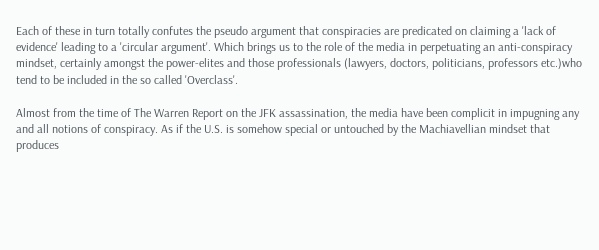Each of these in turn totally confutes the pseudo argument that conspiracies are predicated on claiming a 'lack of evidence' leading to a 'circular argument'. Which brings us to the role of the media in perpetuating an anti-conspiracy mindset, certainly amongst the power-elites and those professionals (lawyers, doctors, politicians, professors etc.)who tend to be included in the so called 'Overclass'.

Almost from the time of The Warren Report on the JFK assassination, the media have been complicit in impugning any and all notions of conspiracy. As if the U.S. is somehow special or untouched by the Machiavellian mindset that produces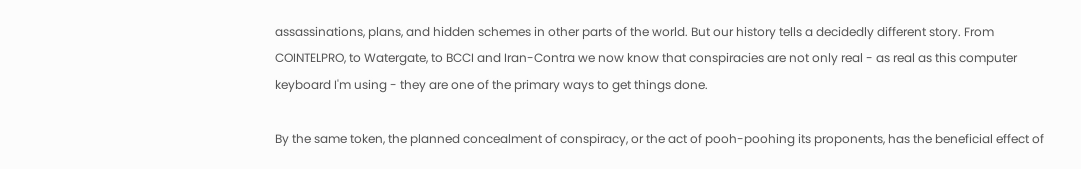assassinations, plans, and hidden schemes in other parts of the world. But our history tells a decidedly different story. From COINTELPRO, to Watergate, to BCCI and Iran-Contra we now know that conspiracies are not only real - as real as this computer keyboard I'm using - they are one of the primary ways to get things done.

By the same token, the planned concealment of conspiracy, or the act of pooh-poohing its proponents, has the beneficial effect of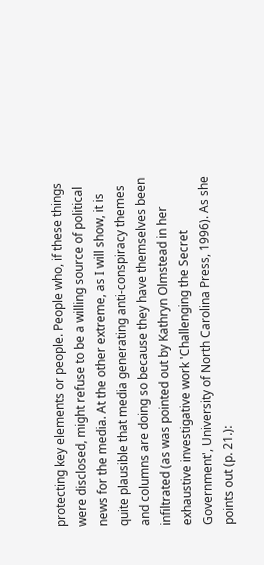protecting key elements or people. People who, if these things were disclosed, might refuse to be a willing source of political news for the media. At the other extreme, as I will show, it is quite plausible that media generating anti-conspiracy themes and columns are doing so because they have themselves been infiltrated (as was pointed out by Kathryn Olmstead in her exhaustive investigative work 'Challenging the Secret Government', University of North Carolina Press, 1996). As she points out (p. 21.):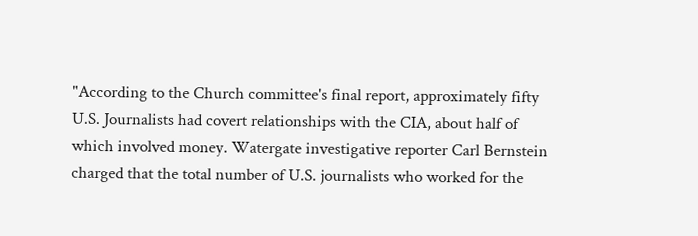"According to the Church committee's final report, approximately fifty U.S. Journalists had covert relationships with the CIA, about half of which involved money. Watergate investigative reporter Carl Bernstein charged that the total number of U.S. journalists who worked for the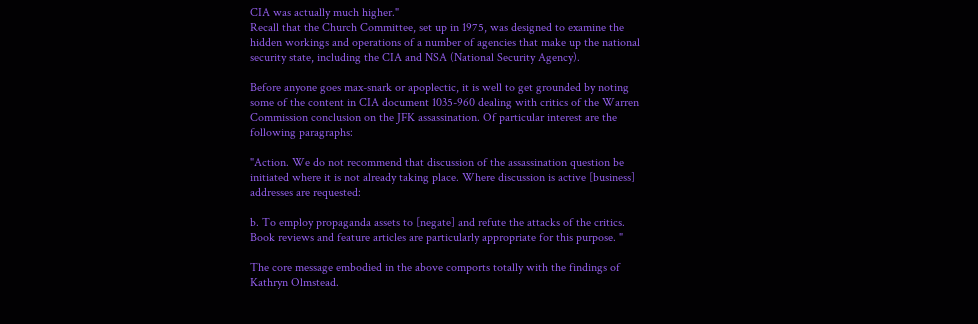CIA was actually much higher."
Recall that the Church Committee, set up in 1975, was designed to examine the hidden workings and operations of a number of agencies that make up the national security state, including the CIA and NSA (National Security Agency).

Before anyone goes max-snark or apoplectic, it is well to get grounded by noting some of the content in CIA document 1035-960 dealing with critics of the Warren Commission conclusion on the JFK assassination. Of particular interest are the following paragraphs:

"Action. We do not recommend that discussion of the assassination question be initiated where it is not already taking place. Where discussion is active [business] addresses are requested:

b. To employ propaganda assets to [negate] and refute the attacks of the critics. Book reviews and feature articles are particularly appropriate for this purpose. "

The core message embodied in the above comports totally with the findings of Kathryn Olmstead.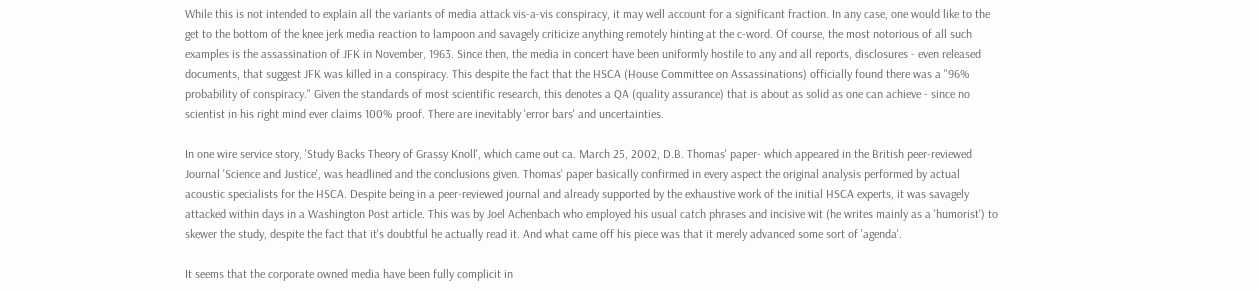While this is not intended to explain all the variants of media attack vis-a-vis conspiracy, it may well account for a significant fraction. In any case, one would like to the get to the bottom of the knee jerk media reaction to lampoon and savagely criticize anything remotely hinting at the c-word. Of course, the most notorious of all such examples is the assassination of JFK in November, 1963. Since then, the media in concert have been uniformly hostile to any and all reports, disclosures - even released documents, that suggest JFK was killed in a conspiracy. This despite the fact that the HSCA (House Committee on Assassinations) officially found there was a "96% probability of conspiracy." Given the standards of most scientific research, this denotes a QA (quality assurance) that is about as solid as one can achieve - since no scientist in his right mind ever claims 100% proof. There are inevitably 'error bars' and uncertainties.

In one wire service story, 'Study Backs Theory of Grassy Knoll', which came out ca. March 25, 2002, D.B. Thomas' paper- which appeared in the British peer-reviewed Journal 'Science and Justice', was headlined and the conclusions given. Thomas' paper basically confirmed in every aspect the original analysis performed by actual acoustic specialists for the HSCA. Despite being in a peer-reviewed journal and already supported by the exhaustive work of the initial HSCA experts, it was savagely attacked within days in a Washington Post article. This was by Joel Achenbach who employed his usual catch phrases and incisive wit (he writes mainly as a 'humorist') to skewer the study, despite the fact that it's doubtful he actually read it. And what came off his piece was that it merely advanced some sort of 'agenda'.

It seems that the corporate owned media have been fully complicit in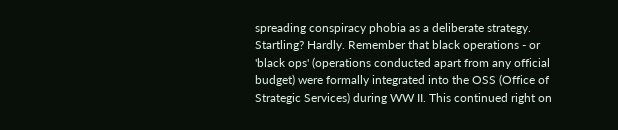spreading conspiracy phobia as a deliberate strategy. Startling? Hardly. Remember that black operations - or 'black ops' (operations conducted apart from any official budget) were formally integrated into the OSS (Office of Strategic Services) during WW II. This continued right on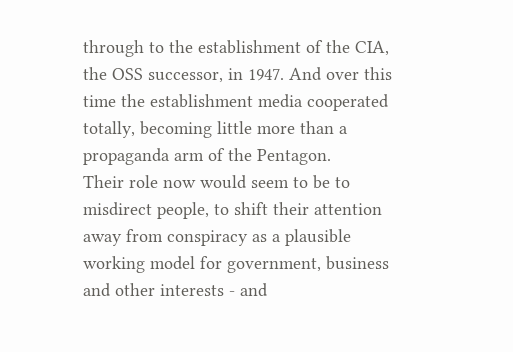through to the establishment of the CIA, the OSS successor, in 1947. And over this time the establishment media cooperated totally, becoming little more than a propaganda arm of the Pentagon.
Their role now would seem to be to misdirect people, to shift their attention away from conspiracy as a plausible working model for government, business and other interests - and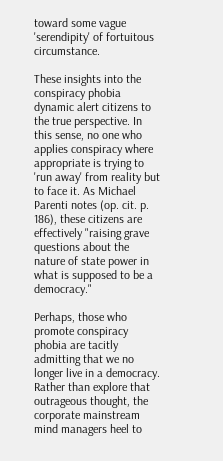toward some vague 'serendipity' of fortuitous circumstance.

These insights into the conspiracy phobia dynamic alert citizens to the true perspective. In this sense, no one who applies conspiracy where appropriate is trying to 'run away' from reality but to face it. As Michael Parenti notes (op. cit. p. 186), these citizens are effectively "raising grave questions about the nature of state power in what is supposed to be a democracy."

Perhaps, those who promote conspiracy phobia are tacitly admitting that we no longer live in a democracy. Rather than explore that outrageous thought, the corporate mainstream mind managers heel to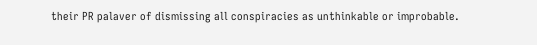their PR palaver of dismissing all conspiracies as unthinkable or improbable.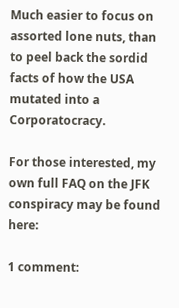Much easier to focus on assorted lone nuts, than to peel back the sordid facts of how the USA mutated into a Corporatocracy.

For those interested, my own full FAQ on the JFK conspiracy may be found here:

1 comment: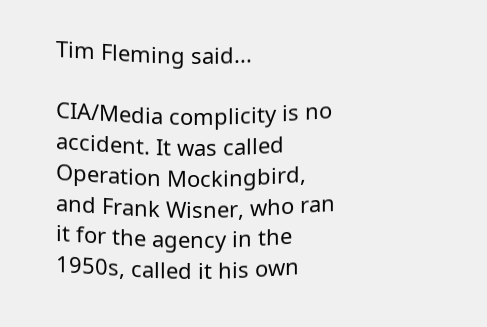Tim Fleming said...

CIA/Media complicity is no accident. It was called Operation Mockingbird, and Frank Wisner, who ran it for the agency in the
1950s, called it his own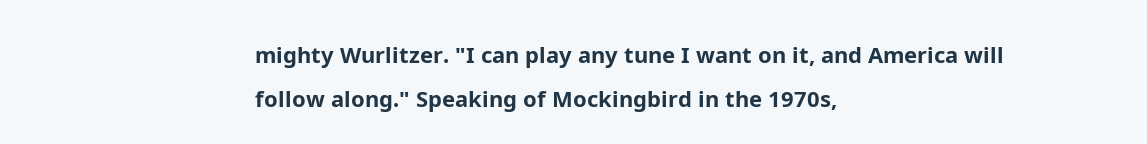mighty Wurlitzer. "I can play any tune I want on it, and America will follow along." Speaking of Mockingbird in the 1970s,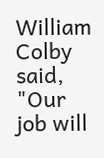William Colby said, "Our job will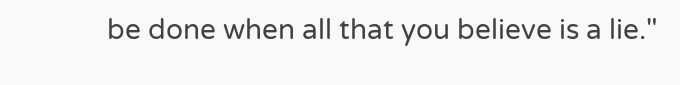be done when all that you believe is a lie."